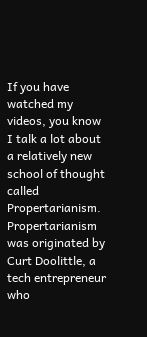If you have watched my videos, you know I talk a lot about a relatively new school of thought called Propertarianism. Propertarianism was originated by Curt Doolittle, a tech entrepreneur who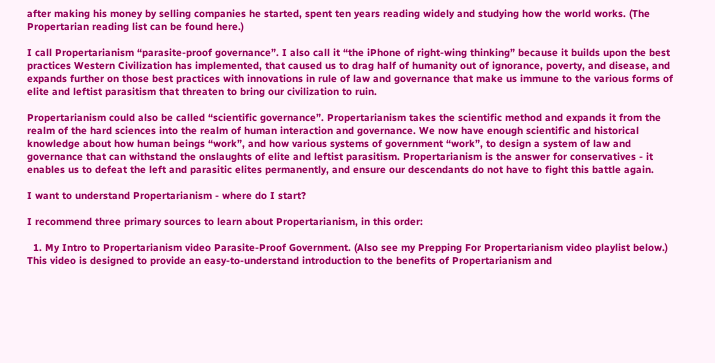after making his money by selling companies he started, spent ten years reading widely and studying how the world works. (The Propertarian reading list can be found here.)

I call Propertarianism “parasite-proof governance”. I also call it “the iPhone of right-wing thinking” because it builds upon the best practices Western Civilization has implemented, that caused us to drag half of humanity out of ignorance, poverty, and disease, and expands further on those best practices with innovations in rule of law and governance that make us immune to the various forms of elite and leftist parasitism that threaten to bring our civilization to ruin.

Propertarianism could also be called “scientific governance”. Propertarianism takes the scientific method and expands it from the realm of the hard sciences into the realm of human interaction and governance. We now have enough scientific and historical knowledge about how human beings “work”, and how various systems of government “work”, to design a system of law and governance that can withstand the onslaughts of elite and leftist parasitism. Propertarianism is the answer for conservatives - it enables us to defeat the left and parasitic elites permanently, and ensure our descendants do not have to fight this battle again.

I want to understand Propertarianism - where do I start?

I recommend three primary sources to learn about Propertarianism, in this order:

  1. My Intro to Propertarianism video Parasite-Proof Government. (Also see my Prepping For Propertarianism video playlist below.) This video is designed to provide an easy-to-understand introduction to the benefits of Propertarianism and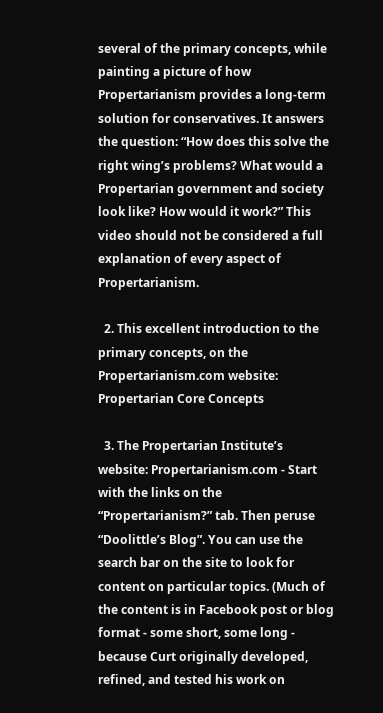several of the primary concepts, while painting a picture of how Propertarianism provides a long-term solution for conservatives. It answers the question: “How does this solve the right wing’s problems? What would a Propertarian government and society look like? How would it work?” This video should not be considered a full explanation of every aspect of Propertarianism.

  2. This excellent introduction to the primary concepts, on the Propertarianism.com website: Propertarian Core Concepts

  3. The Propertarian Institute’s website: Propertarianism.com - Start with the links on the “Propertarianism?” tab. Then peruse “Doolittle’s Blog”. You can use the search bar on the site to look for content on particular topics. (Much of the content is in Facebook post or blog format - some short, some long - because Curt originally developed, refined, and tested his work on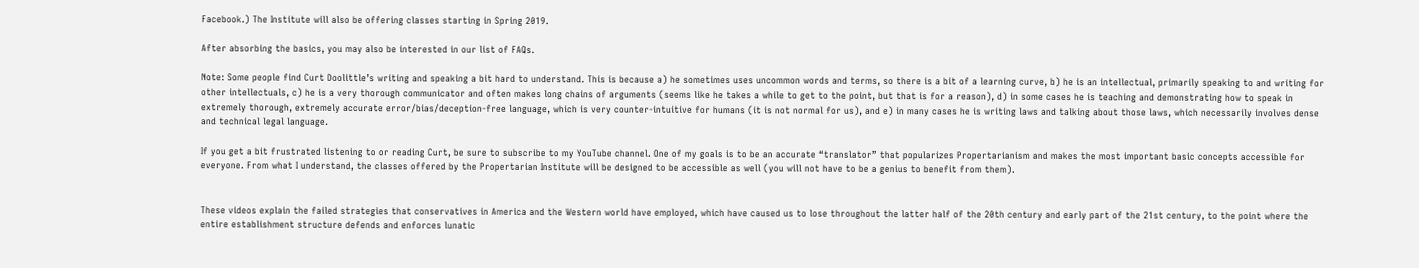Facebook.) The Institute will also be offering classes starting in Spring 2019.

After absorbing the basics, you may also be interested in our list of FAQs.

Note: Some people find Curt Doolittle’s writing and speaking a bit hard to understand. This is because a) he sometimes uses uncommon words and terms, so there is a bit of a learning curve, b) he is an intellectual, primarily speaking to and writing for other intellectuals, c) he is a very thorough communicator and often makes long chains of arguments (seems like he takes a while to get to the point, but that is for a reason), d) in some cases he is teaching and demonstrating how to speak in extremely thorough, extremely accurate error/bias/deception-free language, which is very counter-intuitive for humans (it is not normal for us), and e) in many cases he is writing laws and talking about those laws, which necessarily involves dense and technical legal language.

If you get a bit frustrated listening to or reading Curt, be sure to subscribe to my YouTube channel. One of my goals is to be an accurate “translator” that popularizes Propertarianism and makes the most important basic concepts accessible for everyone. From what I understand, the classes offered by the Propertarian Institute will be designed to be accessible as well (you will not have to be a genius to benefit from them).


These videos explain the failed strategies that conservatives in America and the Western world have employed, which have caused us to lose throughout the latter half of the 20th century and early part of the 21st century, to the point where the entire establishment structure defends and enforces lunatic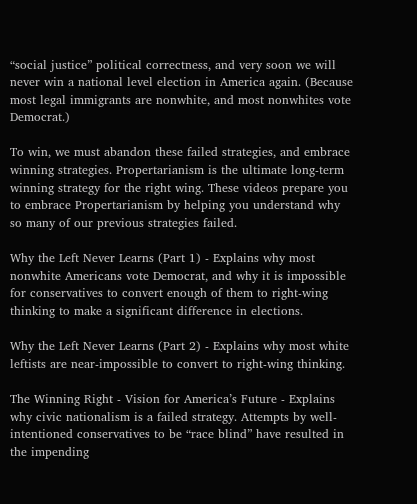“social justice” political correctness, and very soon we will never win a national level election in America again. (Because most legal immigrants are nonwhite, and most nonwhites vote Democrat.)

To win, we must abandon these failed strategies, and embrace winning strategies. Propertarianism is the ultimate long-term winning strategy for the right wing. These videos prepare you to embrace Propertarianism by helping you understand why so many of our previous strategies failed.

Why the Left Never Learns (Part 1) - Explains why most nonwhite Americans vote Democrat, and why it is impossible for conservatives to convert enough of them to right-wing thinking to make a significant difference in elections.

Why the Left Never Learns (Part 2) - Explains why most white leftists are near-impossible to convert to right-wing thinking.

The Winning Right - Vision for America’s Future - Explains why civic nationalism is a failed strategy. Attempts by well-intentioned conservatives to be “race blind” have resulted in the impending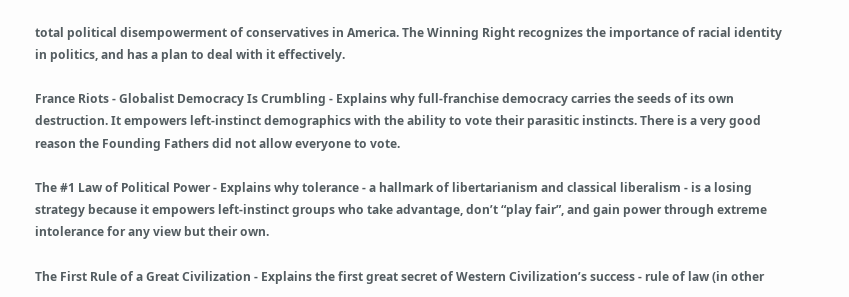total political disempowerment of conservatives in America. The Winning Right recognizes the importance of racial identity in politics, and has a plan to deal with it effectively.

France Riots - Globalist Democracy Is Crumbling - Explains why full-franchise democracy carries the seeds of its own destruction. It empowers left-instinct demographics with the ability to vote their parasitic instincts. There is a very good reason the Founding Fathers did not allow everyone to vote.

The #1 Law of Political Power - Explains why tolerance - a hallmark of libertarianism and classical liberalism - is a losing strategy because it empowers left-instinct groups who take advantage, don’t “play fair”, and gain power through extreme intolerance for any view but their own.

The First Rule of a Great Civilization - Explains the first great secret of Western Civilization’s success - rule of law (in other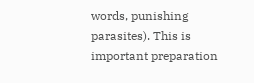words, punishing parasites). This is important preparation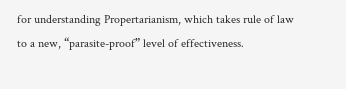for understanding Propertarianism, which takes rule of law to a new, “parasite-proof” level of effectiveness.